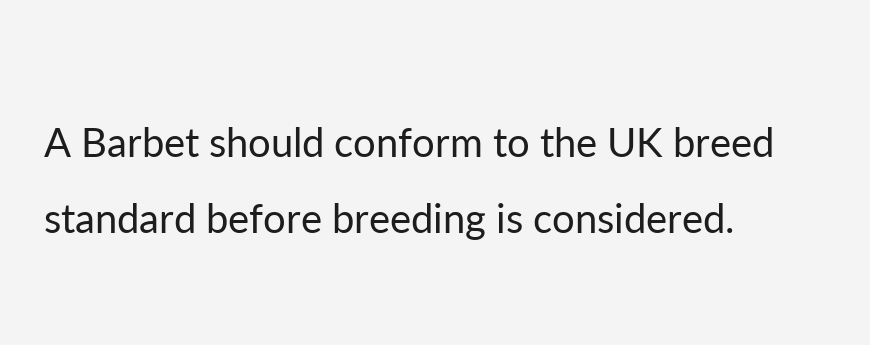A Barbet should conform to the UK breed standard before breeding is considered.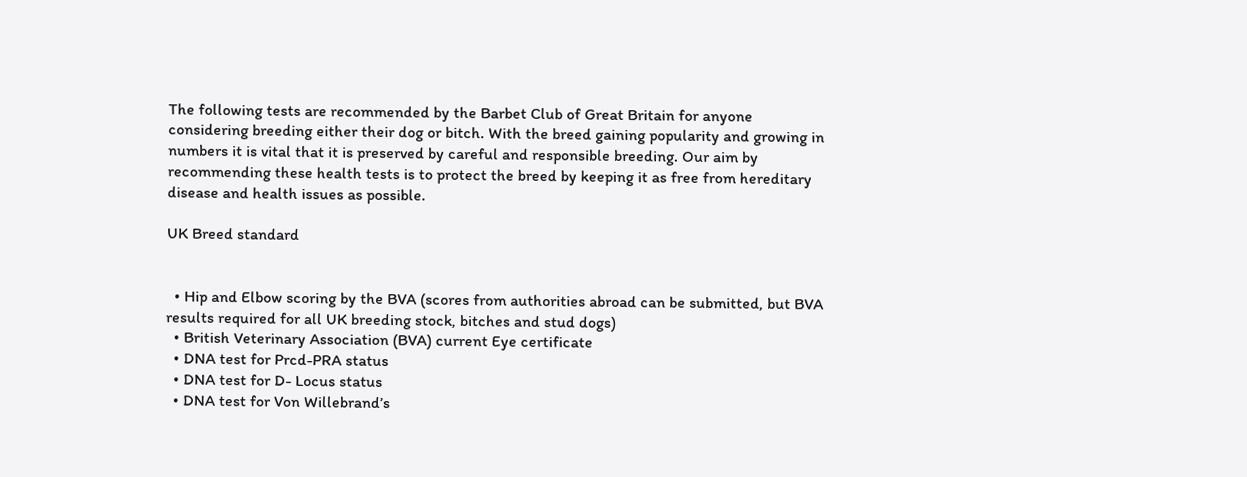The following tests are recommended by the Barbet Club of Great Britain for anyone considering breeding either their dog or bitch. With the breed gaining popularity and growing in numbers it is vital that it is preserved by careful and responsible breeding. Our aim by recommending these health tests is to protect the breed by keeping it as free from hereditary disease and health issues as possible.

UK Breed standard


  • Hip and Elbow scoring by the BVA (scores from authorities abroad can be submitted, but BVA results required for all UK breeding stock, bitches and stud dogs)
  • British Veterinary Association (BVA) current Eye certificate
  • DNA test for Prcd-PRA status
  • DNA test for D- Locus status
  • DNA test for Von Willebrand’s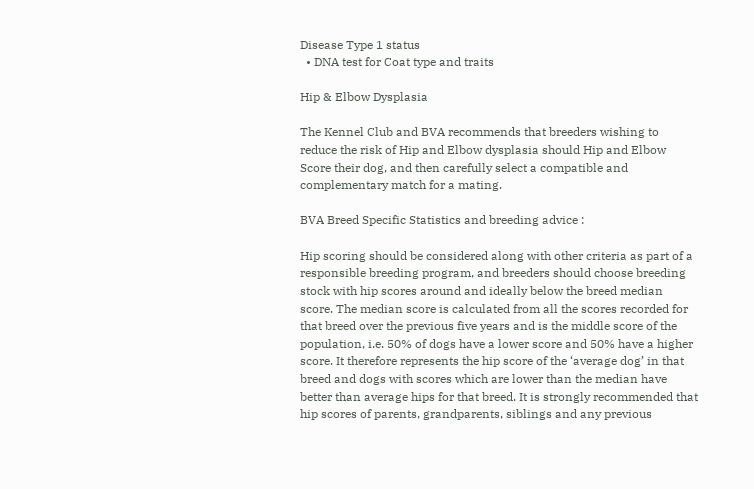Disease Type 1 status
  • DNA test for Coat type and traits

Hip & Elbow Dysplasia

The Kennel Club and BVA recommends that breeders wishing to reduce the risk of Hip and Elbow dysplasia should Hip and Elbow Score their dog, and then carefully select a compatible and complementary match for a mating.

BVA Breed Specific Statistics and breeding advice :

Hip scoring should be considered along with other criteria as part of a responsible breeding program, and breeders should choose breeding stock with hip scores around and ideally below the breed median score. The median score is calculated from all the scores recorded for that breed over the previous five years and is the middle score of the population, i.e. 50% of dogs have a lower score and 50% have a higher score. It therefore represents the hip score of the ‘average dog’ in that breed and dogs with scores which are lower than the median have better than average hips for that breed. It is strongly recommended that hip scores of parents, grandparents, siblings and any previous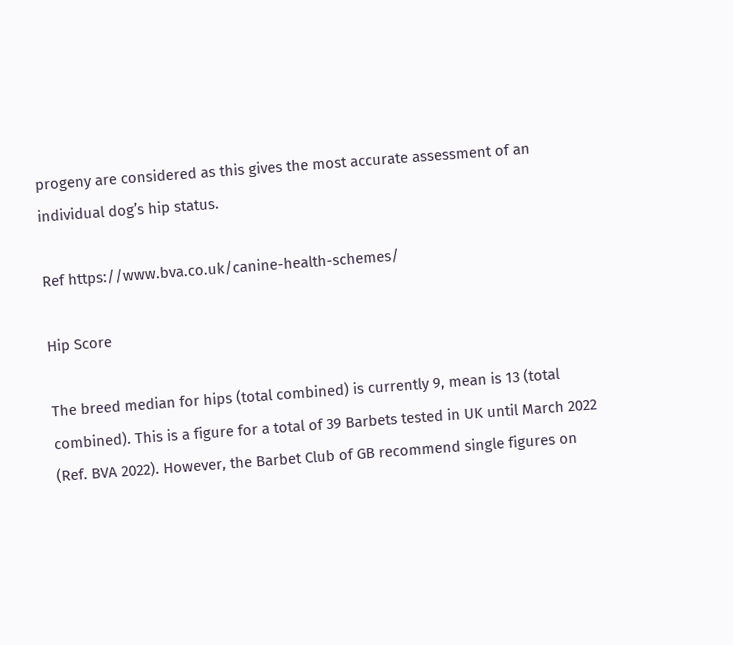progeny are considered as this gives the most accurate assessment of an individual dog’s hip status.

Ref https://www.bva.co.uk/canine-health-schemes/

Hip Score

The breed median for hips (total combined) is currently 9, mean is 13 (total combined). This is a figure for a total of 39 Barbets tested in UK until March 2022 (Ref. BVA 2022). However, the Barbet Club of GB recommend single figures on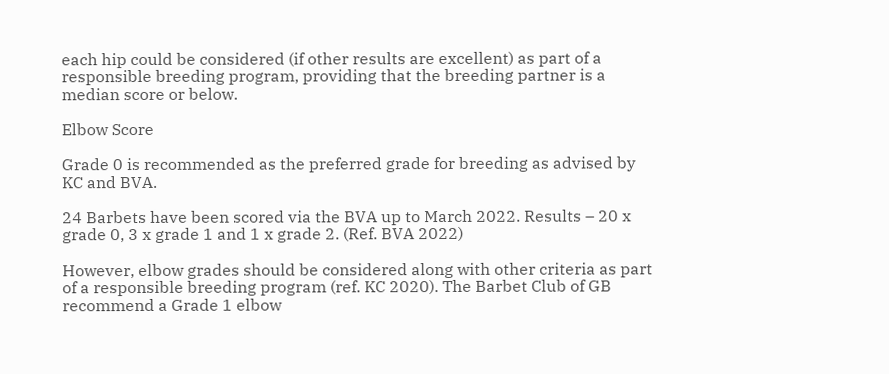each hip could be considered (if other results are excellent) as part of a responsible breeding program, providing that the breeding partner is a median score or below.

Elbow Score

Grade 0 is recommended as the preferred grade for breeding as advised by KC and BVA.

24 Barbets have been scored via the BVA up to March 2022. Results – 20 x grade 0, 3 x grade 1 and 1 x grade 2. (Ref. BVA 2022)

However, elbow grades should be considered along with other criteria as part of a responsible breeding program (ref. KC 2020). The Barbet Club of GB recommend a Grade 1 elbow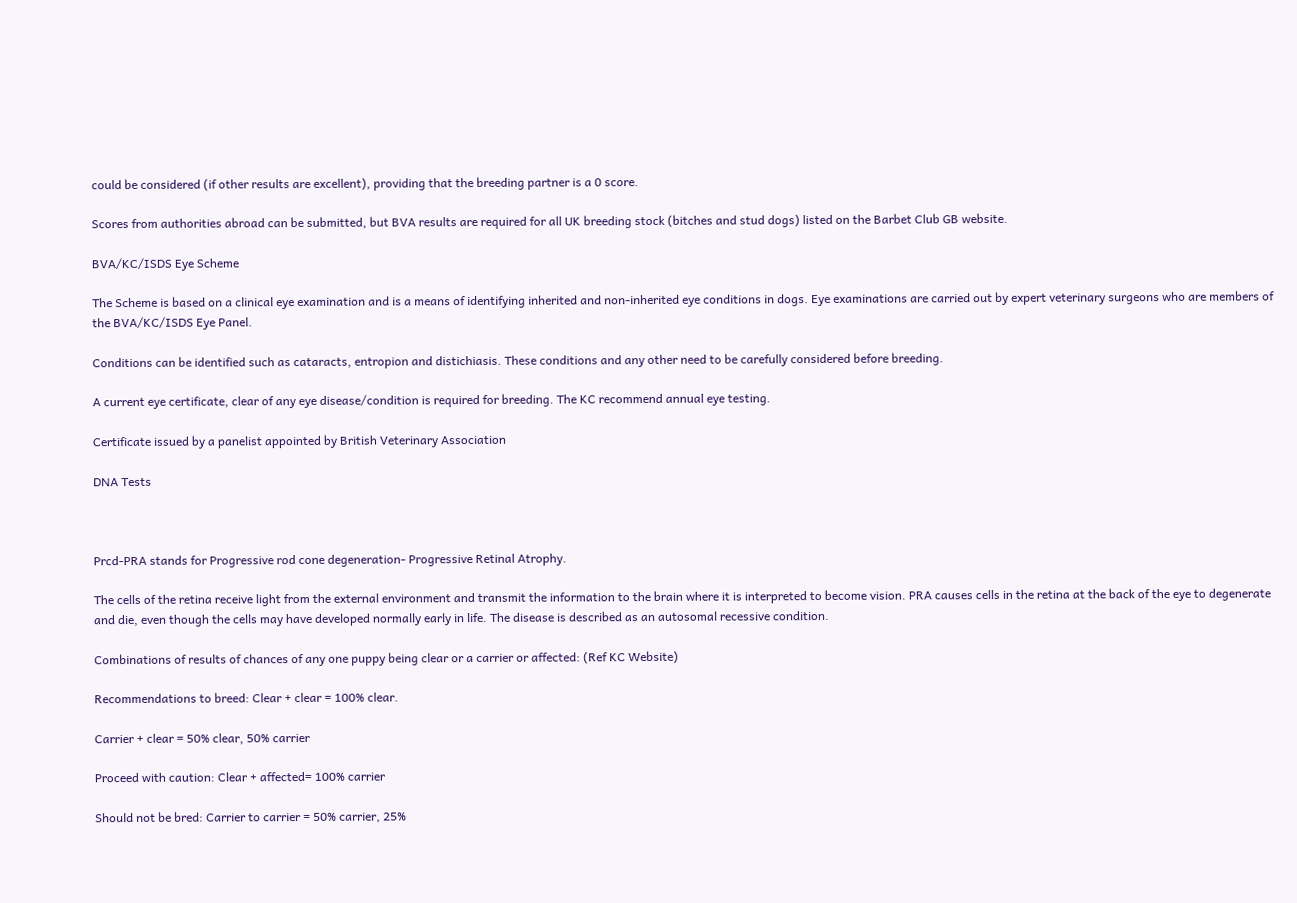could be considered (if other results are excellent), providing that the breeding partner is a 0 score.

Scores from authorities abroad can be submitted, but BVA results are required for all UK breeding stock (bitches and stud dogs) listed on the Barbet Club GB website.

BVA/KC/ISDS Eye Scheme

The Scheme is based on a clinical eye examination and is a means of identifying inherited and non-inherited eye conditions in dogs. Eye examinations are carried out by expert veterinary surgeons who are members of the BVA/KC/ISDS Eye Panel.

Conditions can be identified such as cataracts, entropion and distichiasis. These conditions and any other need to be carefully considered before breeding.

A current eye certificate, clear of any eye disease/condition is required for breeding. The KC recommend annual eye testing.

Certificate issued by a panelist appointed by British Veterinary Association

DNA Tests



Prcd-PRA stands for Progressive rod cone degeneration- Progressive Retinal Atrophy.

The cells of the retina receive light from the external environment and transmit the information to the brain where it is interpreted to become vision. PRA causes cells in the retina at the back of the eye to degenerate and die, even though the cells may have developed normally early in life. The disease is described as an autosomal recessive condition.

Combinations of results of chances of any one puppy being clear or a carrier or affected: (Ref KC Website)

Recommendations to breed: Clear + clear = 100% clear.

Carrier + clear = 50% clear, 50% carrier

Proceed with caution: Clear + affected= 100% carrier

Should not be bred: Carrier to carrier = 50% carrier, 25%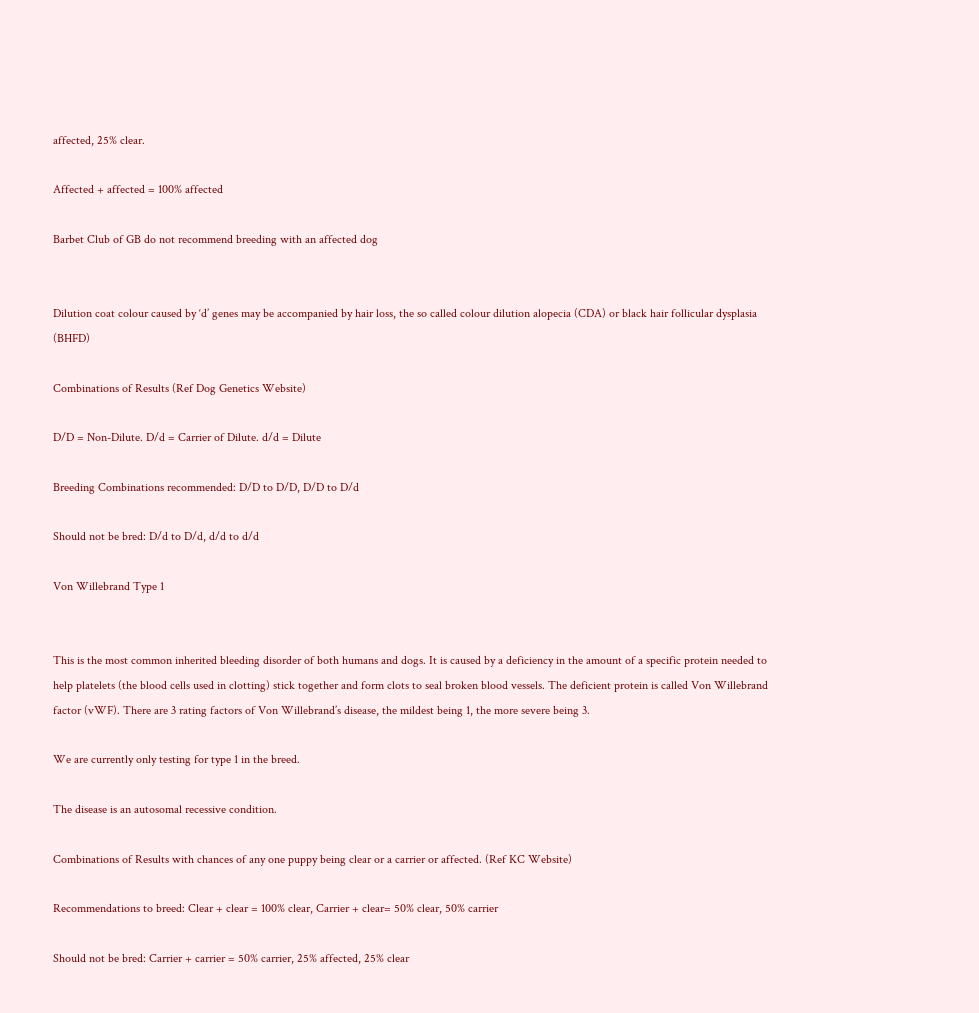affected, 25% clear.

Affected + affected = 100% affected

Barbet Club of GB do not recommend breeding with an affected dog


Dilution coat colour caused by ‘d’ genes may be accompanied by hair loss, the so called colour dilution alopecia (CDA) or black hair follicular dysplasia (BHFD)

Combinations of Results (Ref Dog Genetics Website)

D/D = Non-Dilute. D/d = Carrier of Dilute. d/d = Dilute

Breeding Combinations recommended: D/D to D/D, D/D to D/d

Should not be bred: D/d to D/d, d/d to d/d

Von Willebrand Type 1


This is the most common inherited bleeding disorder of both humans and dogs. It is caused by a deficiency in the amount of a specific protein needed to help platelets (the blood cells used in clotting) stick together and form clots to seal broken blood vessels. The deficient protein is called Von Willebrand factor (vWF). There are 3 rating factors of Von Willebrand’s disease, the mildest being 1, the more severe being 3.

We are currently only testing for type 1 in the breed.

The disease is an autosomal recessive condition.

Combinations of Results with chances of any one puppy being clear or a carrier or affected. (Ref KC Website)

Recommendations to breed: Clear + clear = 100% clear, Carrier + clear= 50% clear, 50% carrier

Should not be bred: Carrier + carrier = 50% carrier, 25% affected, 25% clear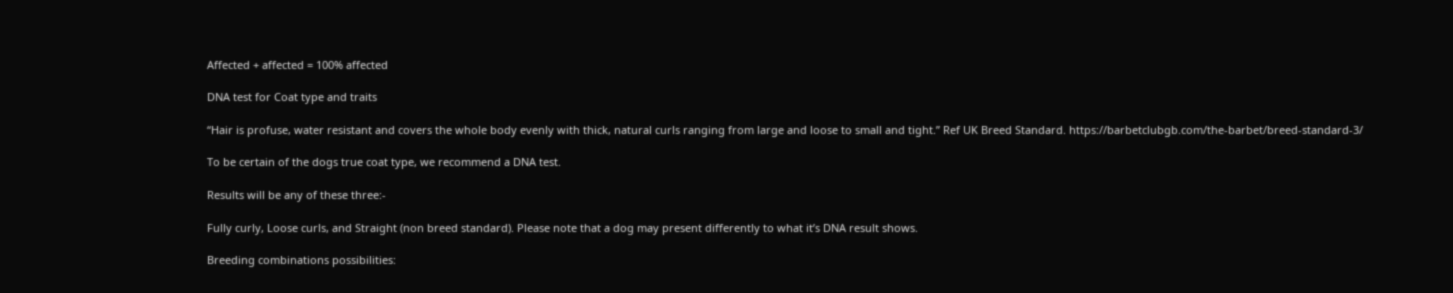Affected + affected = 100% affected

DNA test for Coat type and traits

“Hair is profuse, water resistant and covers the whole body evenly with thick, natural curls ranging from large and loose to small and tight.” Ref UK Breed Standard. https://barbetclubgb.com/the-barbet/breed-standard-3/

To be certain of the dogs true coat type, we recommend a DNA test.

Results will be any of these three:-

Fully curly, Loose curls, and Straight (non breed standard). Please note that a dog may present differently to what it’s DNA result shows.

Breeding combinations possibilities: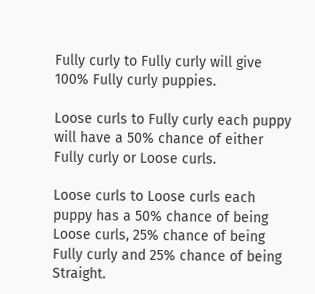Fully curly to Fully curly will give 100% Fully curly puppies.

Loose curls to Fully curly each puppy will have a 50% chance of either Fully curly or Loose curls.

Loose curls to Loose curls each puppy has a 50% chance of being Loose curls, 25% chance of being Fully curly and 25% chance of being Straight.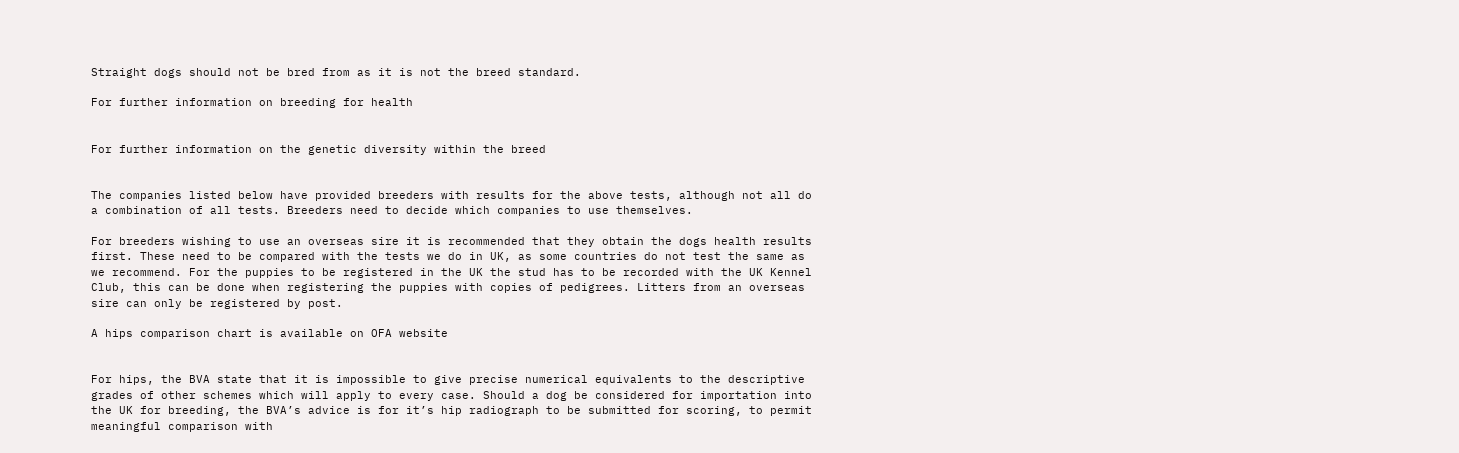Straight dogs should not be bred from as it is not the breed standard.

For further information on breeding for health


For further information on the genetic diversity within the breed


The companies listed below have provided breeders with results for the above tests, although not all do a combination of all tests. Breeders need to decide which companies to use themselves.

For breeders wishing to use an overseas sire it is recommended that they obtain the dogs health results first. These need to be compared with the tests we do in UK, as some countries do not test the same as we recommend. For the puppies to be registered in the UK the stud has to be recorded with the UK Kennel Club, this can be done when registering the puppies with copies of pedigrees. Litters from an overseas sire can only be registered by post.

A hips comparison chart is available on OFA website


For hips, the BVA state that it is impossible to give precise numerical equivalents to the descriptive grades of other schemes which will apply to every case. Should a dog be considered for importation into the UK for breeding, the BVA’s advice is for it’s hip radiograph to be submitted for scoring, to permit meaningful comparison with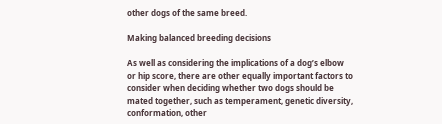other dogs of the same breed.

Making balanced breeding decisions

As well as considering the implications of a dog’s elbow or hip score, there are other equally important factors to consider when deciding whether two dogs should be mated together, such as temperament, genetic diversity, conformation, other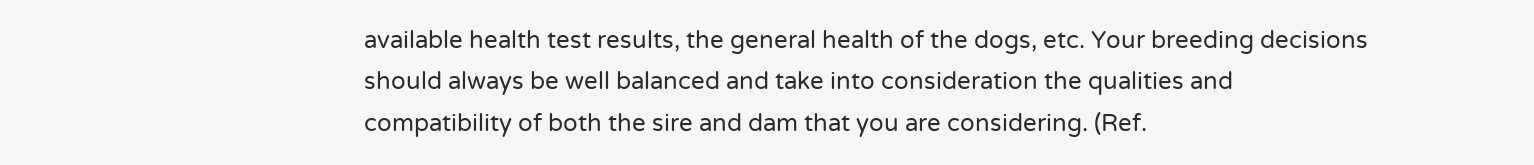available health test results, the general health of the dogs, etc. Your breeding decisions should always be well balanced and take into consideration the qualities and compatibility of both the sire and dam that you are considering. (Ref.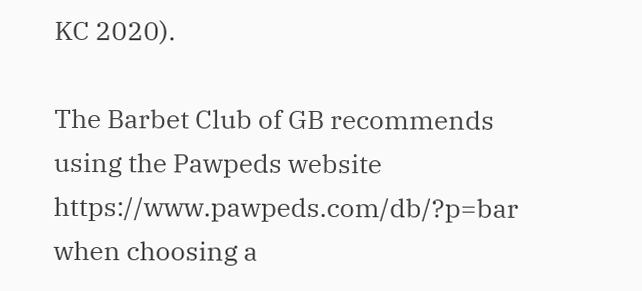KC 2020).

The Barbet Club of GB recommends using the Pawpeds website https://www.pawpeds.com/db/?p=bar when choosing a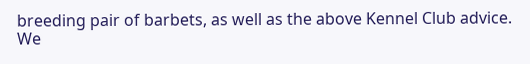breeding pair of barbets, as well as the above Kennel Club advice. We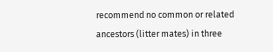recommend no common or related ancestors (litter mates) in three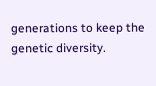generations to keep the genetic diversity.